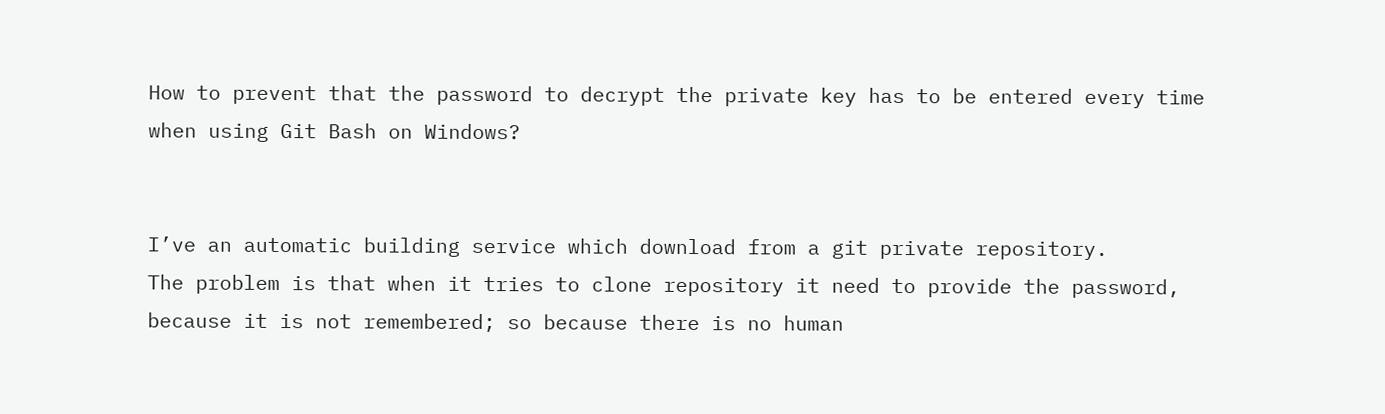How to prevent that the password to decrypt the private key has to be entered every time when using Git Bash on Windows?


I’ve an automatic building service which download from a git private repository.
The problem is that when it tries to clone repository it need to provide the password, because it is not remembered; so because there is no human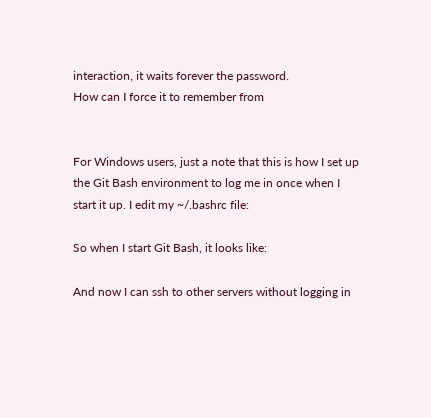interaction, it waits forever the password.
How can I force it to remember from


For Windows users, just a note that this is how I set up the Git Bash environment to log me in once when I start it up. I edit my ~/.bashrc file:

So when I start Git Bash, it looks like:

And now I can ssh to other servers without logging in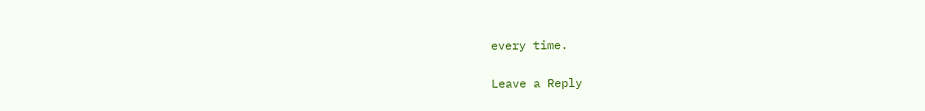every time.

Leave a Reply